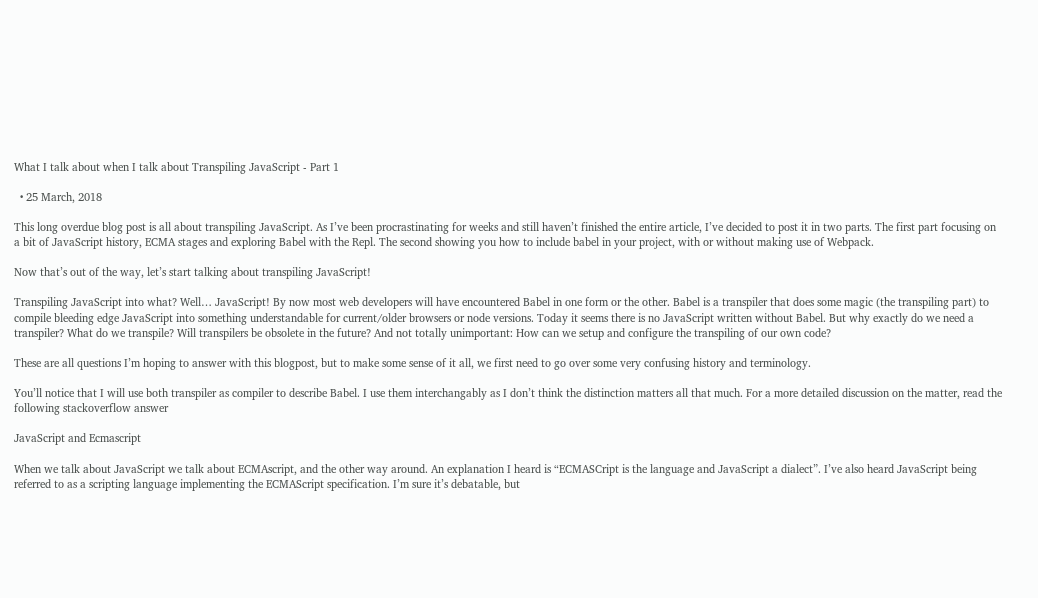What I talk about when I talk about Transpiling JavaScript - Part 1

  • 25 March, 2018

This long overdue blog post is all about transpiling JavaScript. As I’ve been procrastinating for weeks and still haven’t finished the entire article, I’ve decided to post it in two parts. The first part focusing on a bit of JavaScript history, ECMA stages and exploring Babel with the Repl. The second showing you how to include babel in your project, with or without making use of Webpack.

Now that’s out of the way, let’s start talking about transpiling JavaScript!

Transpiling JavaScript into what? Well… JavaScript! By now most web developers will have encountered Babel in one form or the other. Babel is a transpiler that does some magic (the transpiling part) to compile bleeding edge JavaScript into something understandable for current/older browsers or node versions. Today it seems there is no JavaScript written without Babel. But why exactly do we need a transpiler? What do we transpile? Will transpilers be obsolete in the future? And not totally unimportant: How can we setup and configure the transpiling of our own code?

These are all questions I’m hoping to answer with this blogpost, but to make some sense of it all, we first need to go over some very confusing history and terminology.

You’ll notice that I will use both transpiler as compiler to describe Babel. I use them interchangably as I don’t think the distinction matters all that much. For a more detailed discussion on the matter, read the following stackoverflow answer

JavaScript and Ecmascript

When we talk about JavaScript we talk about ECMAscript, and the other way around. An explanation I heard is “ECMASCript is the language and JavaScript a dialect”. I’ve also heard JavaScript being referred to as a scripting language implementing the ECMAScript specification. I’m sure it’s debatable, but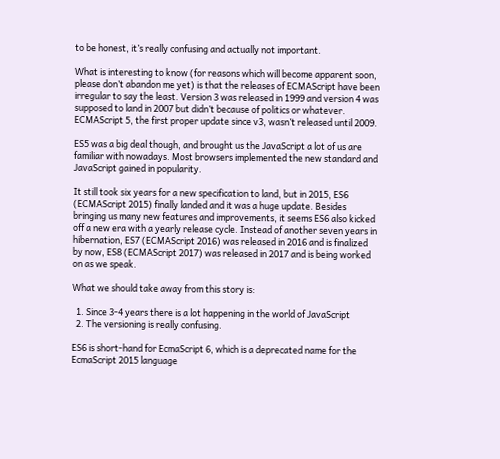to be honest, it’s really confusing and actually not important.

What is interesting to know (for reasons which will become apparent soon, please don’t abandon me yet) is that the releases of ECMAScript have been irregular to say the least. Version 3 was released in 1999 and version 4 was supposed to land in 2007 but didn’t because of politics or whatever. ECMAScript 5, the first proper update since v3, wasn’t released until 2009.

ES5 was a big deal though, and brought us the JavaScript a lot of us are familiar with nowadays. Most browsers implemented the new standard and JavaScript gained in popularity.

It still took six years for a new specification to land, but in 2015, ES6 (ECMAScript 2015) finally landed and it was a huge update. Besides bringing us many new features and improvements, it seems ES6 also kicked off a new era with a yearly release cycle. Instead of another seven years in hibernation, ES7 (ECMAScript 2016) was released in 2016 and is finalized by now, ES8 (ECMAScript 2017) was released in 2017 and is being worked on as we speak.

What we should take away from this story is:

  1. Since 3-4 years there is a lot happening in the world of JavaScript
  2. The versioning is really confusing.

ES6 is short-hand for EcmaScript 6, which is a deprecated name for the EcmaScript 2015 language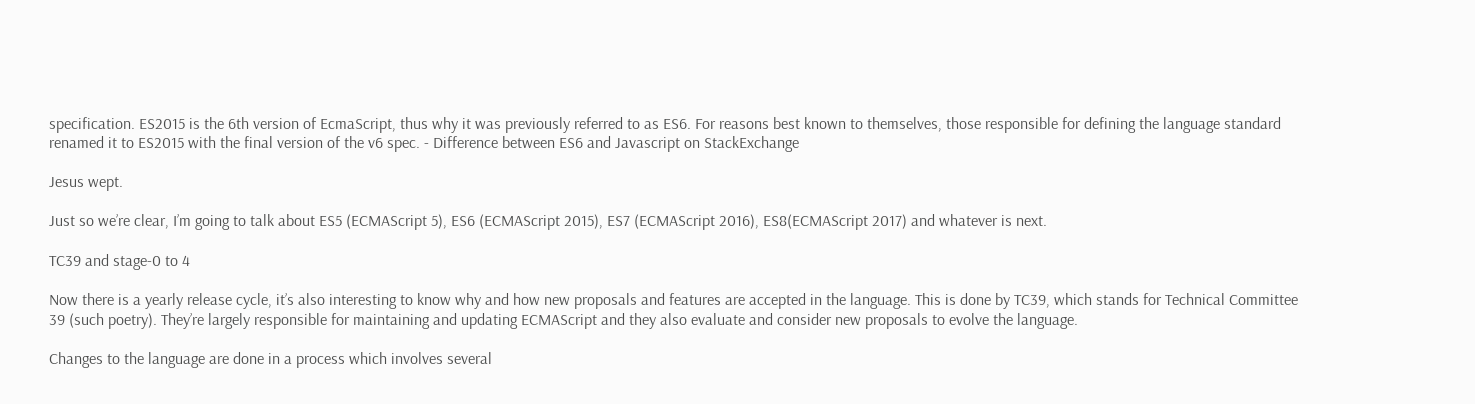specification. ES2015 is the 6th version of EcmaScript, thus why it was previously referred to as ES6. For reasons best known to themselves, those responsible for defining the language standard renamed it to ES2015 with the final version of the v6 spec. - Difference between ES6 and Javascript on StackExchange

Jesus wept.

Just so we’re clear, I’m going to talk about ES5 (ECMAScript 5), ES6 (ECMAScript 2015), ES7 (ECMAScript 2016), ES8(ECMAScript 2017) and whatever is next.

TC39 and stage-0 to 4

Now there is a yearly release cycle, it’s also interesting to know why and how new proposals and features are accepted in the language. This is done by TC39, which stands for Technical Committee 39 (such poetry). They’re largely responsible for maintaining and updating ECMAScript and they also evaluate and consider new proposals to evolve the language.

Changes to the language are done in a process which involves several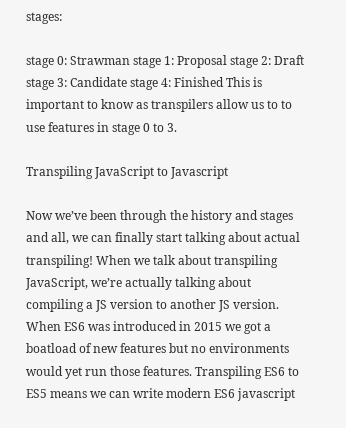stages:

stage 0: Strawman stage 1: Proposal stage 2: Draft stage 3: Candidate stage 4: Finished This is important to know as transpilers allow us to to use features in stage 0 to 3.

Transpiling JavaScript to Javascript

Now we’ve been through the history and stages and all, we can finally start talking about actual transpiling! When we talk about transpiling JavaScript, we’re actually talking about compiling a JS version to another JS version. When ES6 was introduced in 2015 we got a boatload of new features but no environments would yet run those features. Transpiling ES6 to ES5 means we can write modern ES6 javascript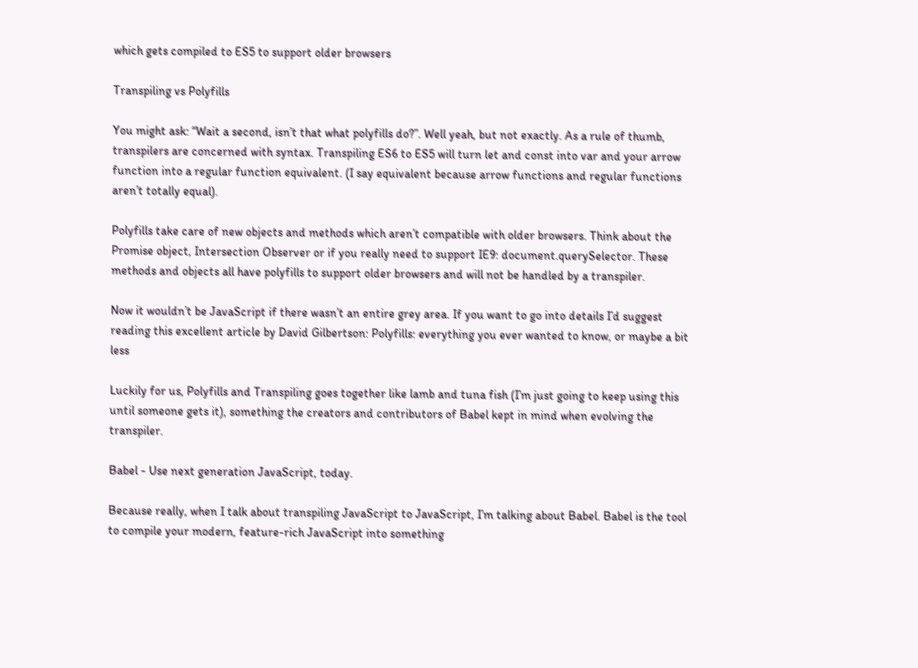which gets compiled to ES5 to support older browsers

Transpiling vs Polyfills

You might ask: “Wait a second, isn’t that what polyfills do?”. Well yeah, but not exactly. As a rule of thumb, transpilers are concerned with syntax. Transpiling ES6 to ES5 will turn let and const into var and your arrow function into a regular function equivalent. (I say equivalent because arrow functions and regular functions aren’t totally equal).

Polyfills take care of new objects and methods which aren’t compatible with older browsers. Think about the Promise object, Intersection Observer or if you really need to support IE9: document.querySelector. These methods and objects all have polyfills to support older browsers and will not be handled by a transpiler.

Now it wouldn’t be JavaScript if there wasn’t an entire grey area. If you want to go into details I’d suggest reading this excellent article by David Gilbertson: Polyfills: everything you ever wanted to know, or maybe a bit less

Luckily for us, Polyfills and Transpiling goes together like lamb and tuna fish (I’m just going to keep using this until someone gets it), something the creators and contributors of Babel kept in mind when evolving the transpiler.

Babel - Use next generation JavaScript, today.

Because really, when I talk about transpiling JavaScript to JavaScript, I’m talking about Babel. Babel is the tool to compile your modern, feature-rich JavaScript into something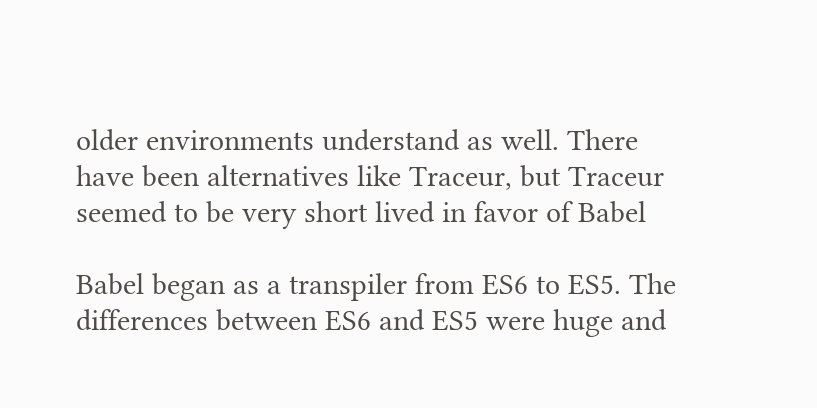older environments understand as well. There have been alternatives like Traceur, but Traceur seemed to be very short lived in favor of Babel

Babel began as a transpiler from ES6 to ES5. The differences between ES6 and ES5 were huge and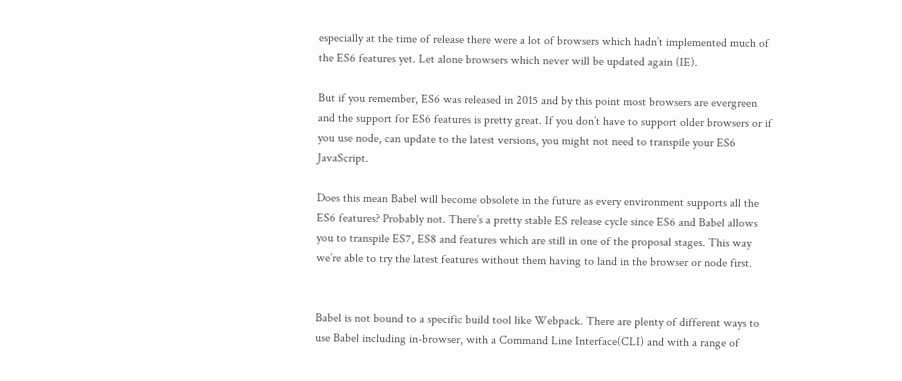especially at the time of release there were a lot of browsers which hadn’t implemented much of the ES6 features yet. Let alone browsers which never will be updated again (IE).

But if you remember, ES6 was released in 2015 and by this point most browsers are evergreen and the support for ES6 features is pretty great. If you don’t have to support older browsers or if you use node, can update to the latest versions, you might not need to transpile your ES6 JavaScript.

Does this mean Babel will become obsolete in the future as every environment supports all the ES6 features? Probably not. There’s a pretty stable ES release cycle since ES6 and Babel allows you to transpile ES7, ES8 and features which are still in one of the proposal stages. This way we’re able to try the latest features without them having to land in the browser or node first.


Babel is not bound to a specific build tool like Webpack. There are plenty of different ways to use Babel including in-browser, with a Command Line Interface(CLI) and with a range of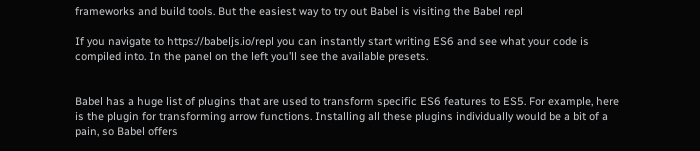frameworks and build tools. But the easiest way to try out Babel is visiting the Babel repl

If you navigate to https://babeljs.io/repl you can instantly start writing ES6 and see what your code is compiled into. In the panel on the left you’ll see the available presets.


Babel has a huge list of plugins that are used to transform specific ES6 features to ES5. For example, here is the plugin for transforming arrow functions. Installing all these plugins individually would be a bit of a pain, so Babel offers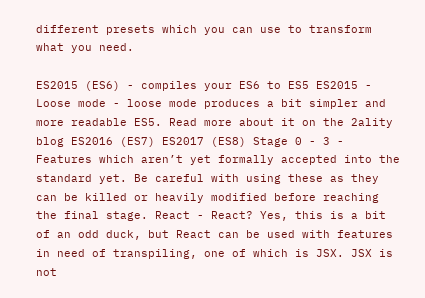different presets which you can use to transform what you need.

ES2015 (ES6) - compiles your ES6 to ES5 ES2015 - Loose mode - loose mode produces a bit simpler and more readable ES5. Read more about it on the 2ality blog ES2016 (ES7) ES2017 (ES8) Stage 0 - 3 - Features which aren’t yet formally accepted into the standard yet. Be careful with using these as they can be killed or heavily modified before reaching the final stage. React - React? Yes, this is a bit of an odd duck, but React can be used with features in need of transpiling, one of which is JSX. JSX is not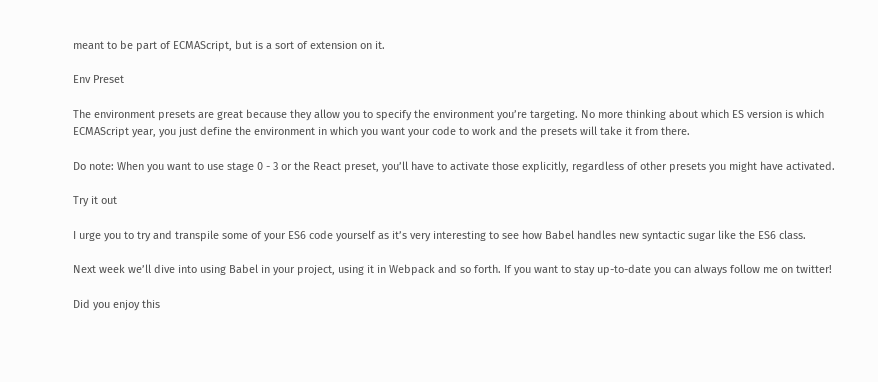meant to be part of ECMAScript, but is a sort of extension on it.

Env Preset

The environment presets are great because they allow you to specify the environment you’re targeting. No more thinking about which ES version is which ECMAScript year, you just define the environment in which you want your code to work and the presets will take it from there.

Do note: When you want to use stage 0 - 3 or the React preset, you’ll have to activate those explicitly, regardless of other presets you might have activated.

Try it out

I urge you to try and transpile some of your ES6 code yourself as it’s very interesting to see how Babel handles new syntactic sugar like the ES6 class.

Next week we’ll dive into using Babel in your project, using it in Webpack and so forth. If you want to stay up-to-date you can always follow me on twitter!

Did you enjoy this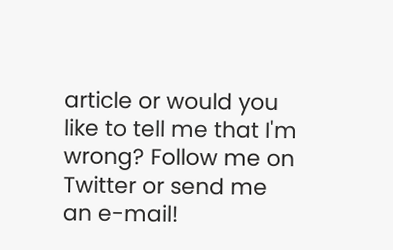article or would you like to tell me that I'm wrong? Follow me on Twitter or send me an e-mail!